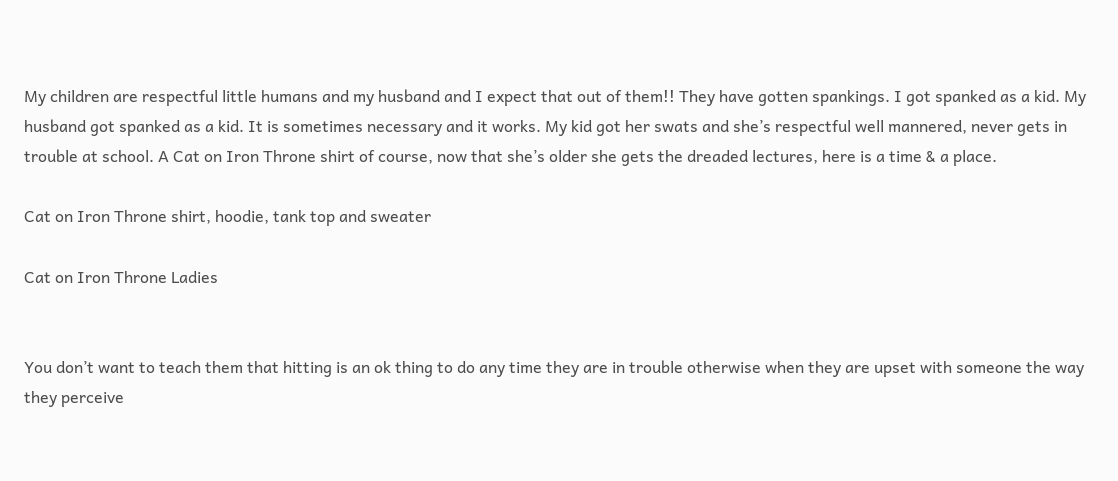My children are respectful little humans and my husband and I expect that out of them!! They have gotten spankings. I got spanked as a kid. My husband got spanked as a kid. It is sometimes necessary and it works. My kid got her swats and she’s respectful well mannered, never gets in trouble at school. A Cat on Iron Throne shirt of course, now that she’s older she gets the dreaded lectures, here is a time & a place.

Cat on Iron Throne shirt, hoodie, tank top and sweater

Cat on Iron Throne Ladies


You don’t want to teach them that hitting is an ok thing to do any time they are in trouble otherwise when they are upset with someone the way they perceive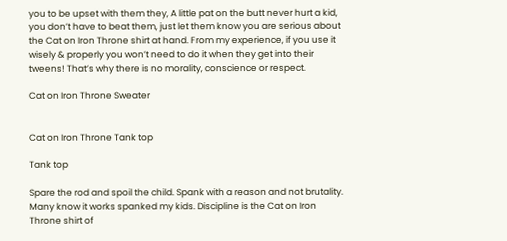you to be upset with them they, A little pat on the butt never hurt a kid, you don’t have to beat them, just let them know you are serious about the Cat on Iron Throne shirt at hand. From my experience, if you use it wisely & properly you won’t need to do it when they get into their tweens! That’s why there is no morality, conscience or respect.

Cat on Iron Throne Sweater


Cat on Iron Throne Tank top

Tank top

Spare the rod and spoil the child. Spank with a reason and not brutality. Many know it works spanked my kids. Discipline is the Cat on Iron Throne shirt of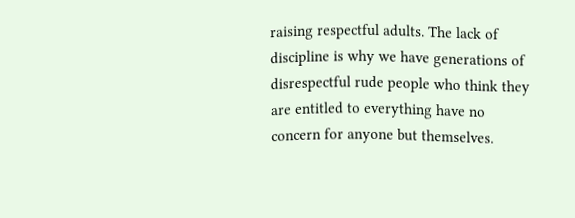raising respectful adults. The lack of discipline is why we have generations of disrespectful rude people who think they are entitled to everything have no concern for anyone but themselves.